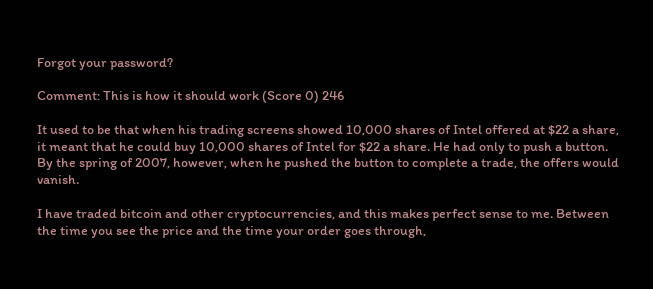Forgot your password?

Comment: This is how it should work (Score 0) 246

It used to be that when his trading screens showed 10,000 shares of Intel offered at $22 a share, it meant that he could buy 10,000 shares of Intel for $22 a share. He had only to push a button. By the spring of 2007, however, when he pushed the button to complete a trade, the offers would vanish.

I have traded bitcoin and other cryptocurrencies, and this makes perfect sense to me. Between the time you see the price and the time your order goes through,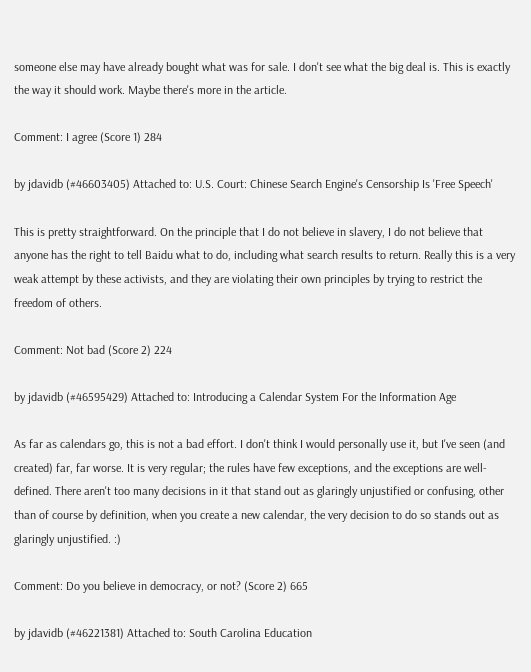someone else may have already bought what was for sale. I don't see what the big deal is. This is exactly the way it should work. Maybe there's more in the article.

Comment: I agree (Score 1) 284

by jdavidb (#46603405) Attached to: U.S. Court: Chinese Search Engine's Censorship Is 'Free Speech'

This is pretty straightforward. On the principle that I do not believe in slavery, I do not believe that anyone has the right to tell Baidu what to do, including what search results to return. Really this is a very weak attempt by these activists, and they are violating their own principles by trying to restrict the freedom of others.

Comment: Not bad (Score 2) 224

by jdavidb (#46595429) Attached to: Introducing a Calendar System For the Information Age

As far as calendars go, this is not a bad effort. I don't think I would personally use it, but I've seen (and created) far, far worse. It is very regular; the rules have few exceptions, and the exceptions are well-defined. There aren't too many decisions in it that stand out as glaringly unjustified or confusing, other than of course by definition, when you create a new calendar, the very decision to do so stands out as glaringly unjustified. :)

Comment: Do you believe in democracy, or not? (Score 2) 665

by jdavidb (#46221381) Attached to: South Carolina Education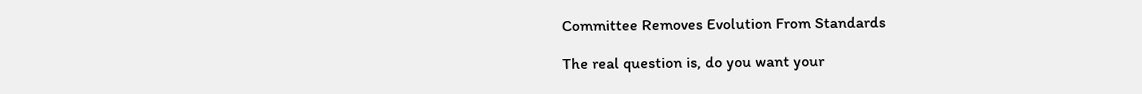Committee Removes Evolution From Standards

The real question is, do you want your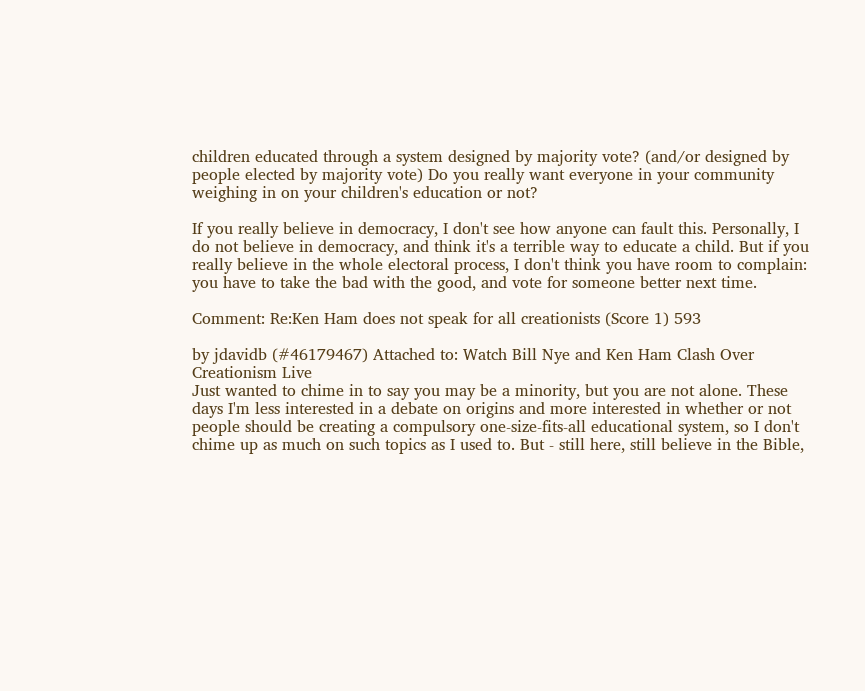children educated through a system designed by majority vote? (and/or designed by people elected by majority vote) Do you really want everyone in your community weighing in on your children's education or not?

If you really believe in democracy, I don't see how anyone can fault this. Personally, I do not believe in democracy, and think it's a terrible way to educate a child. But if you really believe in the whole electoral process, I don't think you have room to complain: you have to take the bad with the good, and vote for someone better next time.

Comment: Re:Ken Ham does not speak for all creationists (Score 1) 593

by jdavidb (#46179467) Attached to: Watch Bill Nye and Ken Ham Clash Over Creationism Live
Just wanted to chime in to say you may be a minority, but you are not alone. These days I'm less interested in a debate on origins and more interested in whether or not people should be creating a compulsory one-size-fits-all educational system, so I don't chime up as much on such topics as I used to. But - still here, still believe in the Bible,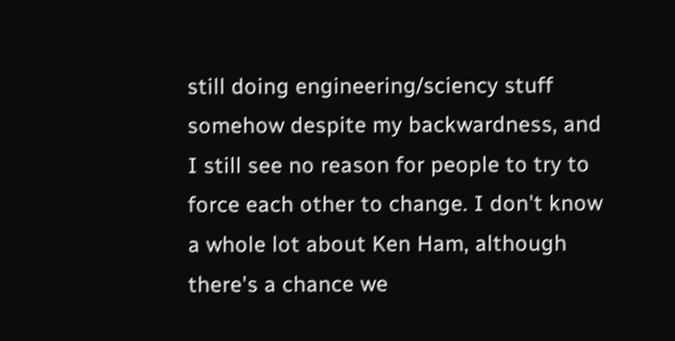still doing engineering/sciency stuff somehow despite my backwardness, and I still see no reason for people to try to force each other to change. I don't know a whole lot about Ken Ham, although there's a chance we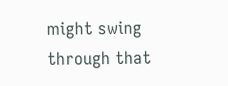might swing through that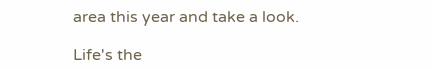area this year and take a look.

Life's the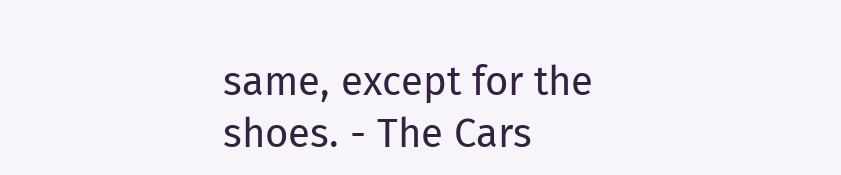same, except for the shoes. - The Cars